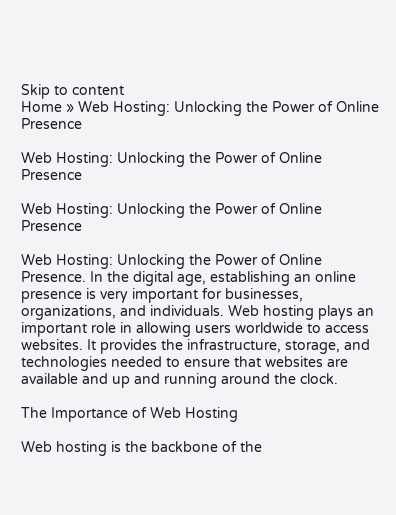Skip to content
Home » Web Hosting: Unlocking the Power of Online Presence

Web Hosting: Unlocking the Power of Online Presence

Web Hosting: Unlocking the Power of Online Presence

Web Hosting: Unlocking the Power of Online Presence. In the digital age, establishing an online presence is very important for businesses, organizations, and individuals. Web hosting plays an important role in allowing users worldwide to access websites. It provides the infrastructure, storage, and technologies needed to ensure that websites are available and up and running around the clock.

The Importance of Web Hosting

Web hosting is the backbone of the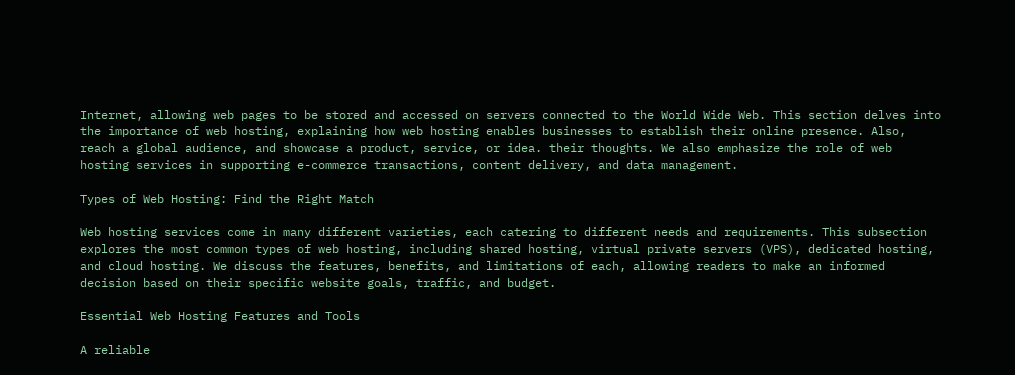Internet, allowing web pages to be stored and accessed on servers connected to the World Wide Web. This section delves into the importance of web hosting, explaining how web hosting enables businesses to establish their online presence. Also, reach a global audience, and showcase a product, service, or idea. their thoughts. We also emphasize the role of web hosting services in supporting e-commerce transactions, content delivery, and data management.

Types of Web Hosting: Find the Right Match

Web hosting services come in many different varieties, each catering to different needs and requirements. This subsection explores the most common types of web hosting, including shared hosting, virtual private servers (VPS), dedicated hosting, and cloud hosting. We discuss the features, benefits, and limitations of each, allowing readers to make an informed decision based on their specific website goals, traffic, and budget.

Essential Web Hosting Features and Tools

A reliable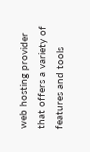web hosting provider that offers a variety of features and tools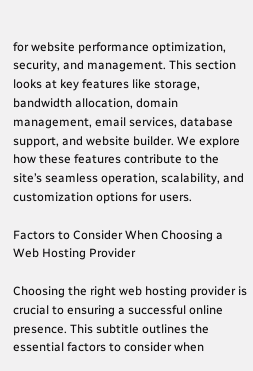for website performance optimization, security, and management. This section looks at key features like storage, bandwidth allocation, domain management, email services, database support, and website builder. We explore how these features contribute to the site’s seamless operation, scalability, and customization options for users.

Factors to Consider When Choosing a Web Hosting Provider

Choosing the right web hosting provider is crucial to ensuring a successful online presence. This subtitle outlines the essential factors to consider when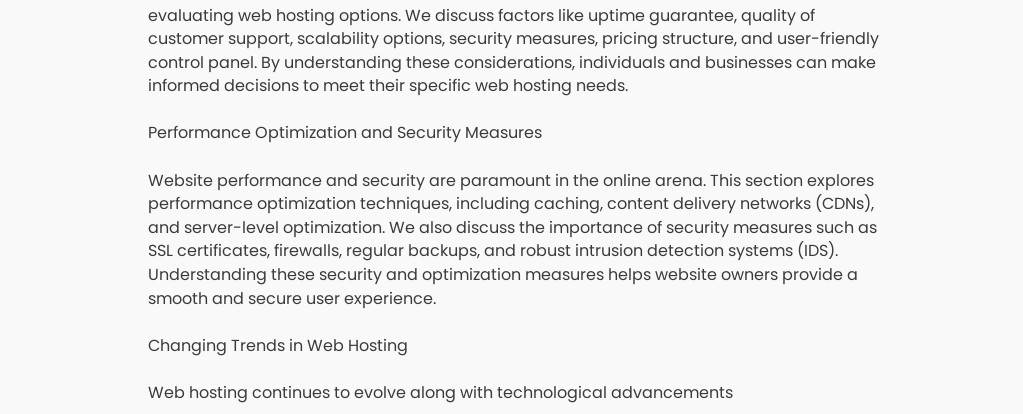evaluating web hosting options. We discuss factors like uptime guarantee, quality of customer support, scalability options, security measures, pricing structure, and user-friendly control panel. By understanding these considerations, individuals and businesses can make informed decisions to meet their specific web hosting needs.

Performance Optimization and Security Measures

Website performance and security are paramount in the online arena. This section explores performance optimization techniques, including caching, content delivery networks (CDNs), and server-level optimization. We also discuss the importance of security measures such as SSL certificates, firewalls, regular backups, and robust intrusion detection systems (IDS). Understanding these security and optimization measures helps website owners provide a smooth and secure user experience.

Changing Trends in Web Hosting

Web hosting continues to evolve along with technological advancements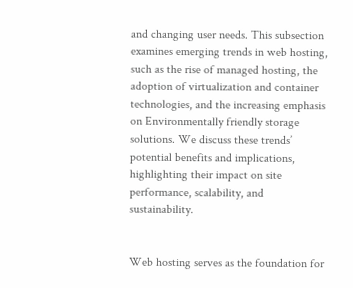and changing user needs. This subsection examines emerging trends in web hosting, such as the rise of managed hosting, the adoption of virtualization and container technologies, and the increasing emphasis on Environmentally friendly storage solutions. We discuss these trends’ potential benefits and implications, highlighting their impact on site performance, scalability, and sustainability.


Web hosting serves as the foundation for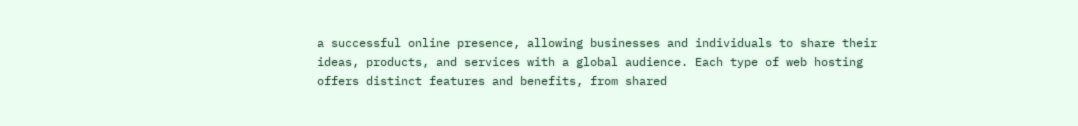a successful online presence, allowing businesses and individuals to share their ideas, products, and services with a global audience. Each type of web hosting offers distinct features and benefits, from shared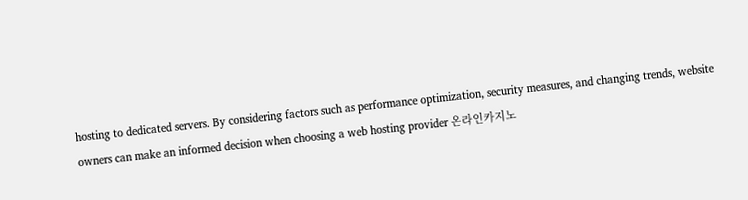hosting to dedicated servers. By considering factors such as performance optimization, security measures, and changing trends, website owners can make an informed decision when choosing a web hosting provider 온라인카지노